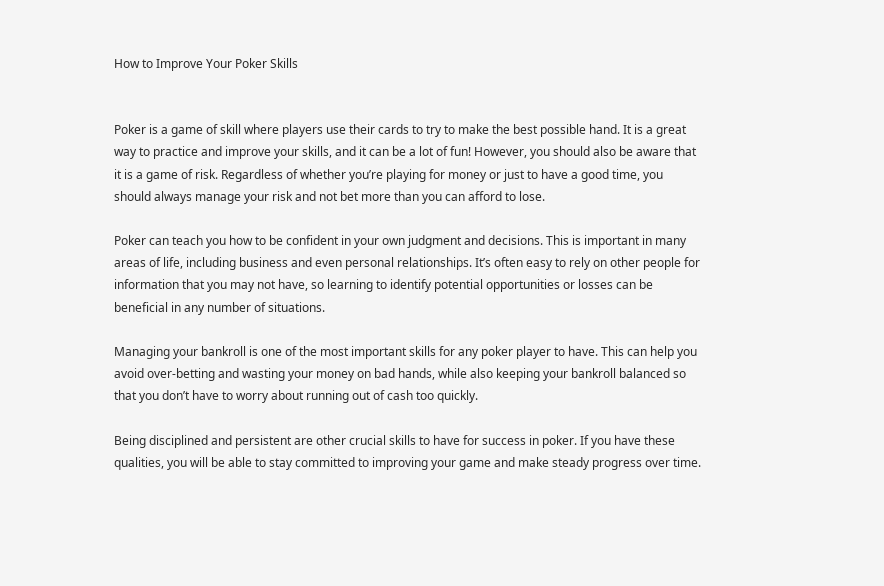How to Improve Your Poker Skills


Poker is a game of skill where players use their cards to try to make the best possible hand. It is a great way to practice and improve your skills, and it can be a lot of fun! However, you should also be aware that it is a game of risk. Regardless of whether you’re playing for money or just to have a good time, you should always manage your risk and not bet more than you can afford to lose.

Poker can teach you how to be confident in your own judgment and decisions. This is important in many areas of life, including business and even personal relationships. It’s often easy to rely on other people for information that you may not have, so learning to identify potential opportunities or losses can be beneficial in any number of situations.

Managing your bankroll is one of the most important skills for any poker player to have. This can help you avoid over-betting and wasting your money on bad hands, while also keeping your bankroll balanced so that you don’t have to worry about running out of cash too quickly.

Being disciplined and persistent are other crucial skills to have for success in poker. If you have these qualities, you will be able to stay committed to improving your game and make steady progress over time.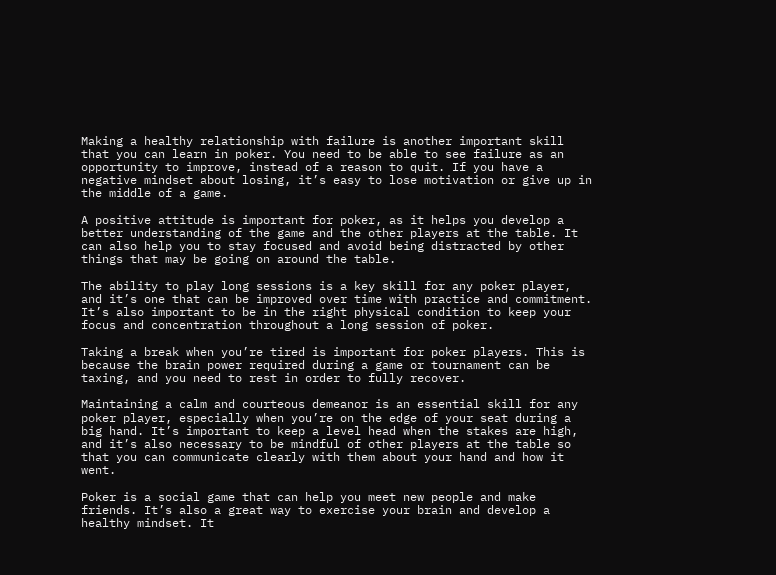Making a healthy relationship with failure is another important skill that you can learn in poker. You need to be able to see failure as an opportunity to improve, instead of a reason to quit. If you have a negative mindset about losing, it’s easy to lose motivation or give up in the middle of a game.

A positive attitude is important for poker, as it helps you develop a better understanding of the game and the other players at the table. It can also help you to stay focused and avoid being distracted by other things that may be going on around the table.

The ability to play long sessions is a key skill for any poker player, and it’s one that can be improved over time with practice and commitment. It’s also important to be in the right physical condition to keep your focus and concentration throughout a long session of poker.

Taking a break when you’re tired is important for poker players. This is because the brain power required during a game or tournament can be taxing, and you need to rest in order to fully recover.

Maintaining a calm and courteous demeanor is an essential skill for any poker player, especially when you’re on the edge of your seat during a big hand. It’s important to keep a level head when the stakes are high, and it’s also necessary to be mindful of other players at the table so that you can communicate clearly with them about your hand and how it went.

Poker is a social game that can help you meet new people and make friends. It’s also a great way to exercise your brain and develop a healthy mindset. It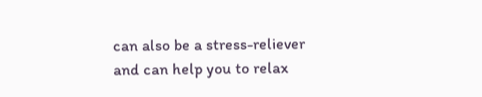can also be a stress-reliever and can help you to relax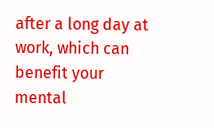after a long day at work, which can benefit your mental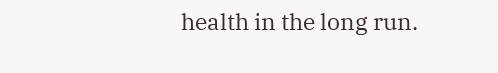health in the long run.